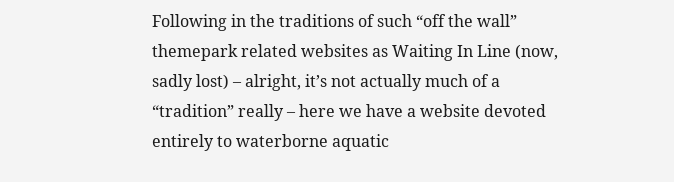Following in the traditions of such “off the wall” themepark related websites as Waiting In Line (now, sadly lost) – alright, it’s not actually much of a “tradition” really – here we have a website devoted entirely to waterborne aquatic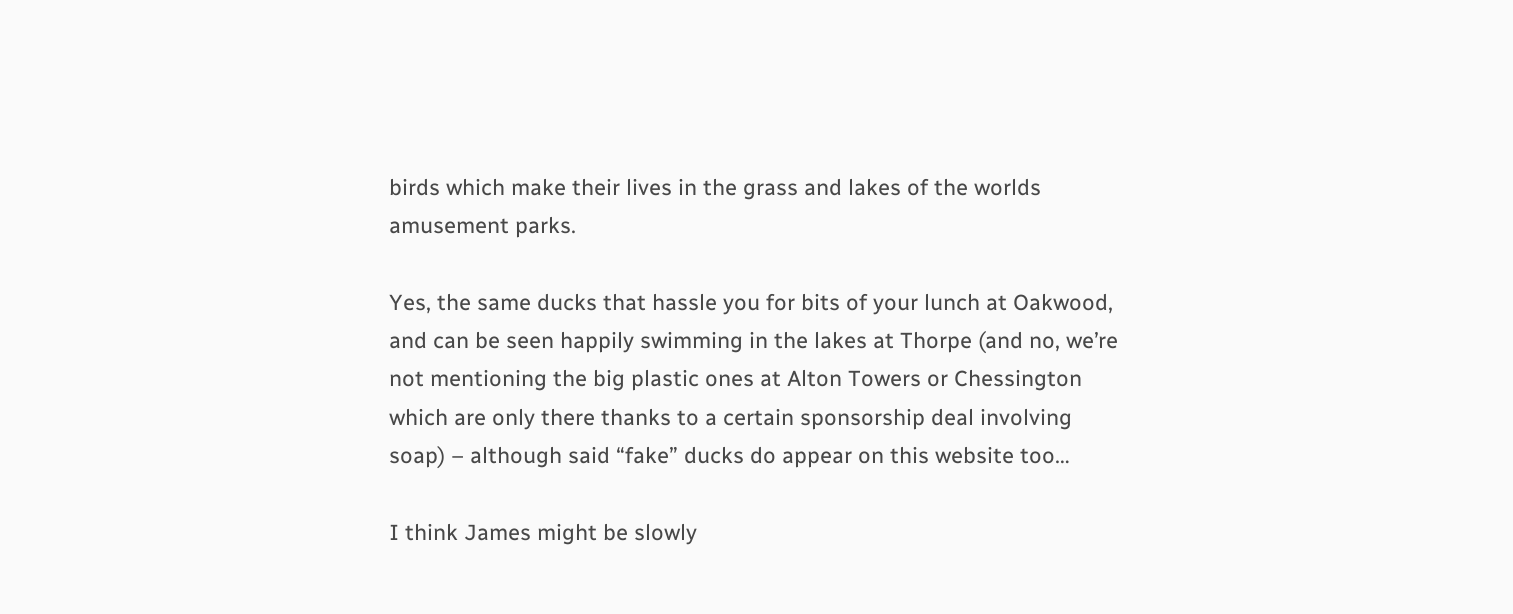birds which make their lives in the grass and lakes of the worlds amusement parks.

Yes, the same ducks that hassle you for bits of your lunch at Oakwood, and can be seen happily swimming in the lakes at Thorpe (and no, we’re not mentioning the big plastic ones at Alton Towers or Chessington which are only there thanks to a certain sponsorship deal involving soap) – although said “fake” ducks do appear on this website too…

I think James might be slowly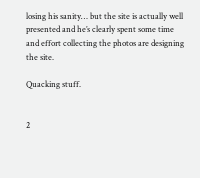losing his sanity… but the site is actually well presented and he’s clearly spent some time and effort collecting the photos are designing the site.

Quacking stuff.


2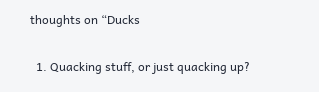thoughts on “Ducks

  1. Quacking stuff, or just quacking up?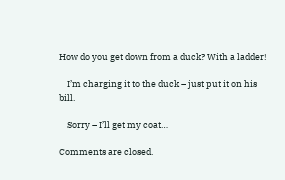How do you get down from a duck? With a ladder!

    I’m charging it to the duck – just put it on his bill.

    Sorry – I’ll get my coat…

Comments are closed.